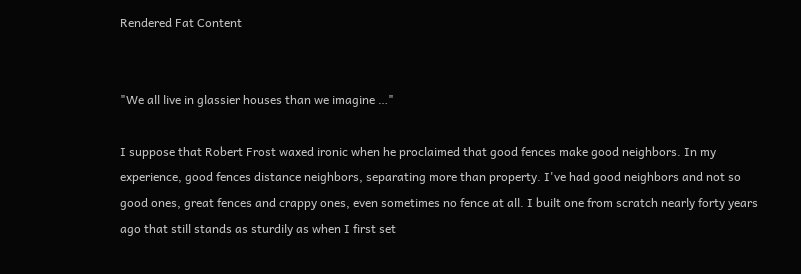Rendered Fat Content


"We all live in glassier houses than we imagine …"

I suppose that Robert Frost waxed ironic when he proclaimed that good fences make good neighbors. In my experience, good fences distance neighbors, separating more than property. I've had good neighbors and not so good ones, great fences and crappy ones, even sometimes no fence at all. I built one from scratch nearly forty years ago that still stands as sturdily as when I first set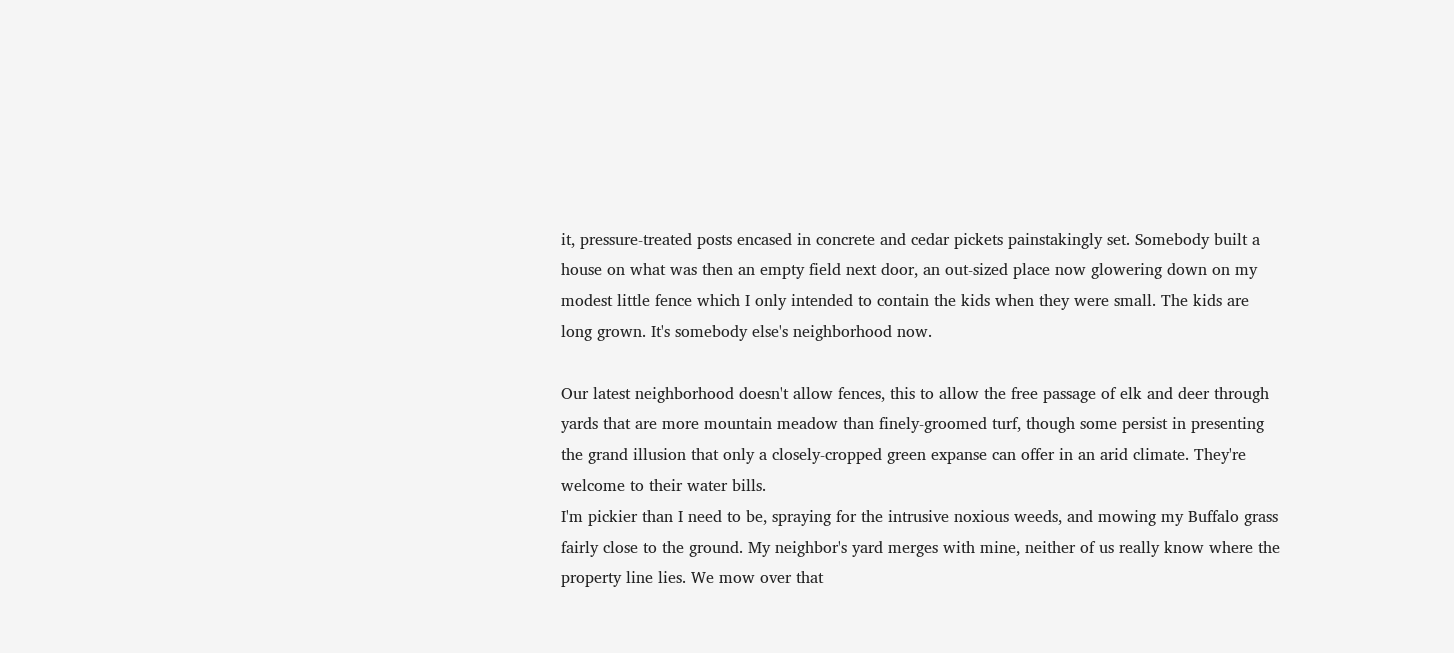it, pressure-treated posts encased in concrete and cedar pickets painstakingly set. Somebody built a house on what was then an empty field next door, an out-sized place now glowering down on my modest little fence which I only intended to contain the kids when they were small. The kids are long grown. It's somebody else's neighborhood now.

Our latest neighborhood doesn't allow fences, this to allow the free passage of elk and deer through yards that are more mountain meadow than finely-groomed turf, though some persist in presenting the grand illusion that only a closely-cropped green expanse can offer in an arid climate. They're welcome to their water bills.
I'm pickier than I need to be, spraying for the intrusive noxious weeds, and mowing my Buffalo grass fairly close to the ground. My neighbor's yard merges with mine, neither of us really know where the property line lies. We mow over that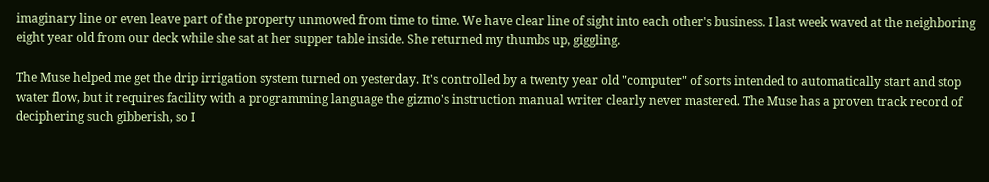imaginary line or even leave part of the property unmowed from time to time. We have clear line of sight into each other's business. I last week waved at the neighboring eight year old from our deck while she sat at her supper table inside. She returned my thumbs up, giggling.

The Muse helped me get the drip irrigation system turned on yesterday. It's controlled by a twenty year old "computer" of sorts intended to automatically start and stop water flow, but it requires facility with a programming language the gizmo's instruction manual writer clearly never mastered. The Muse has a proven track record of deciphering such gibberish, so I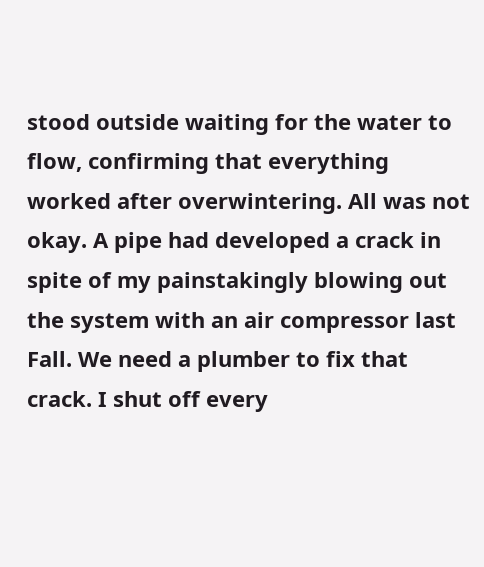stood outside waiting for the water to flow, confirming that everything worked after overwintering. All was not okay. A pipe had developed a crack in spite of my painstakingly blowing out the system with an air compressor last Fall. We need a plumber to fix that crack. I shut off every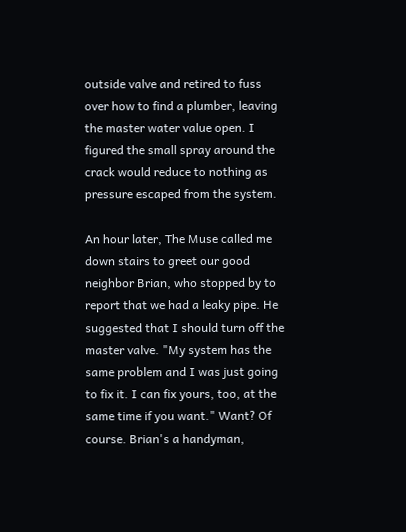outside valve and retired to fuss over how to find a plumber, leaving the master water value open. I figured the small spray around the crack would reduce to nothing as pressure escaped from the system.

An hour later, The Muse called me down stairs to greet our good neighbor Brian, who stopped by to report that we had a leaky pipe. He suggested that I should turn off the master valve. "My system has the same problem and I was just going to fix it. I can fix yours, too, at the same time if you want." Want? Of course. Brian's a handyman,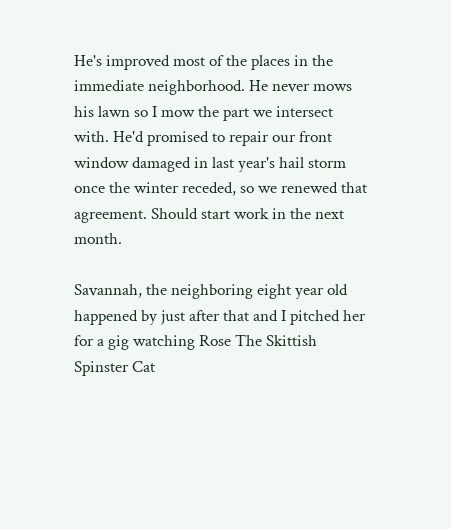He's improved most of the places in the immediate neighborhood. He never mows his lawn so I mow the part we intersect with. He'd promised to repair our front window damaged in last year's hail storm once the winter receded, so we renewed that agreement. Should start work in the next month.

Savannah, the neighboring eight year old happened by just after that and I pitched her for a gig watching Rose The Skittish Spinster Cat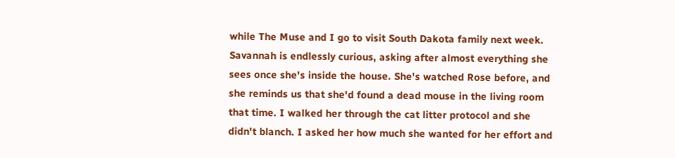while The Muse and I go to visit South Dakota family next week. Savannah is endlessly curious, asking after almost everything she sees once she's inside the house. She's watched Rose before, and she reminds us that she'd found a dead mouse in the living room that time. I walked her through the cat litter protocol and she didn't blanch. I asked her how much she wanted for her effort and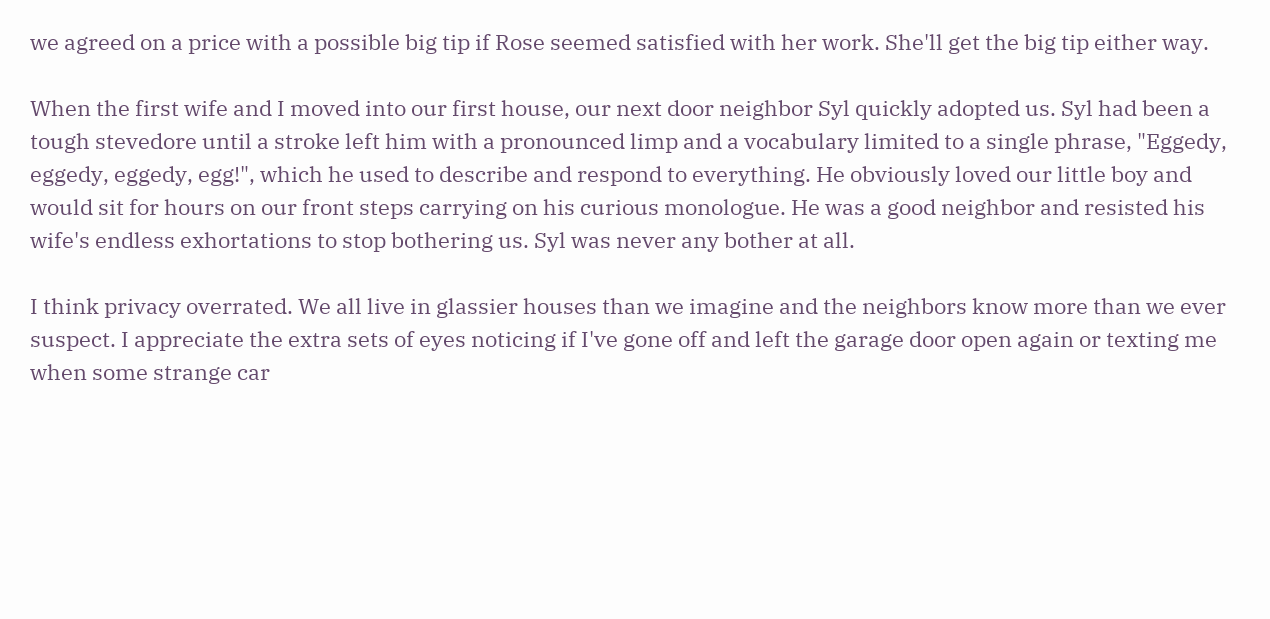we agreed on a price with a possible big tip if Rose seemed satisfied with her work. She'll get the big tip either way.

When the first wife and I moved into our first house, our next door neighbor Syl quickly adopted us. Syl had been a tough stevedore until a stroke left him with a pronounced limp and a vocabulary limited to a single phrase, "Eggedy, eggedy, eggedy, egg!", which he used to describe and respond to everything. He obviously loved our little boy and would sit for hours on our front steps carrying on his curious monologue. He was a good neighbor and resisted his wife's endless exhortations to stop bothering us. Syl was never any bother at all.

I think privacy overrated. We all live in glassier houses than we imagine and the neighbors know more than we ever suspect. I appreciate the extra sets of eyes noticing if I've gone off and left the garage door open again or texting me when some strange car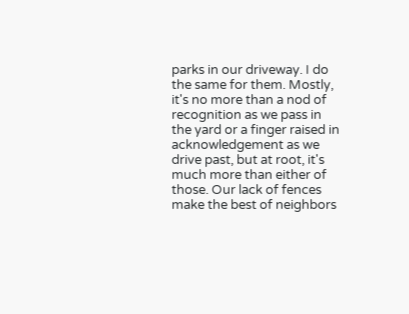parks in our driveway. I do the same for them. Mostly, it's no more than a nod of recognition as we pass in the yard or a finger raised in acknowledgement as we drive past, but at root, it's much more than either of those. Our lack of fences make the best of neighbors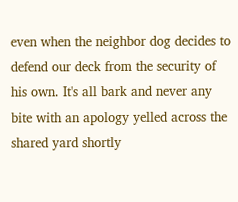even when the neighbor dog decides to defend our deck from the security of his own. It's all bark and never any bite with an apology yelled across the shared yard shortly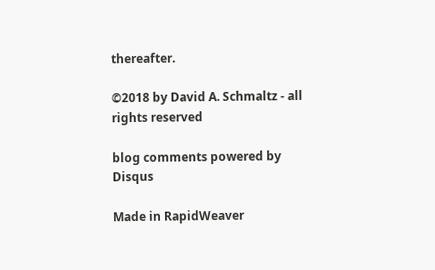thereafter.

©2018 by David A. Schmaltz - all rights reserved

blog comments powered by Disqus

Made in RapidWeaver